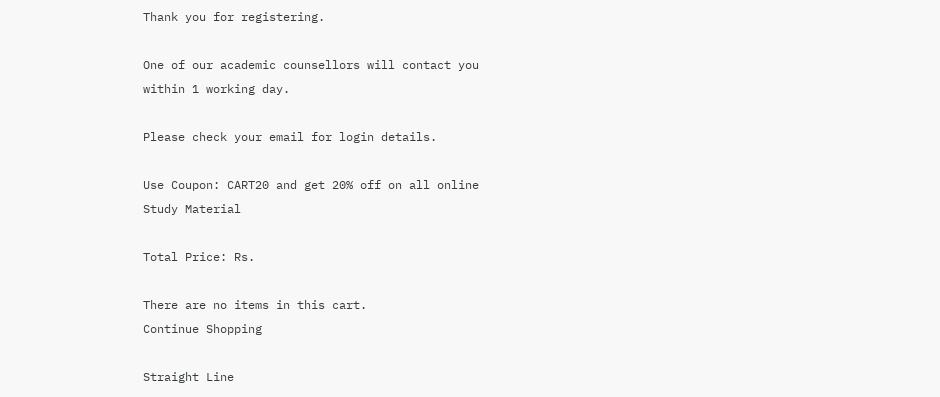Thank you for registering.

One of our academic counsellors will contact you within 1 working day.

Please check your email for login details.

Use Coupon: CART20 and get 20% off on all online Study Material

Total Price: Rs.

There are no items in this cart.
Continue Shopping

Straight Line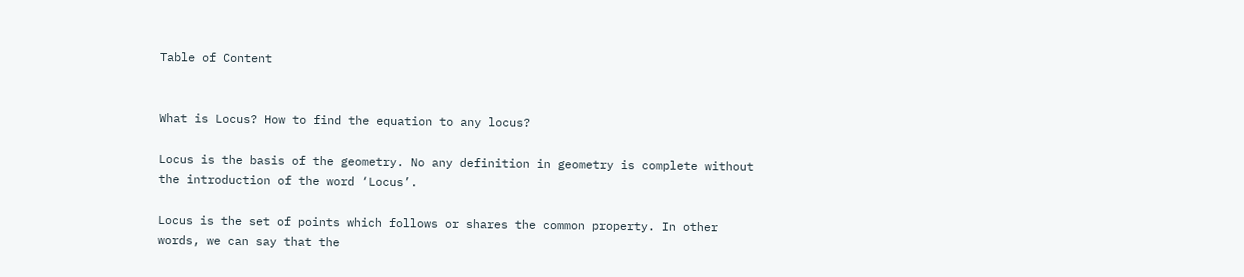Table of Content


What is Locus? How to find the equation to any locus?

Locus is the basis of the geometry. No any definition in geometry is complete without the introduction of the word ‘Locus’.

Locus is the set of points which follows or shares the common property. In other words, we can say that the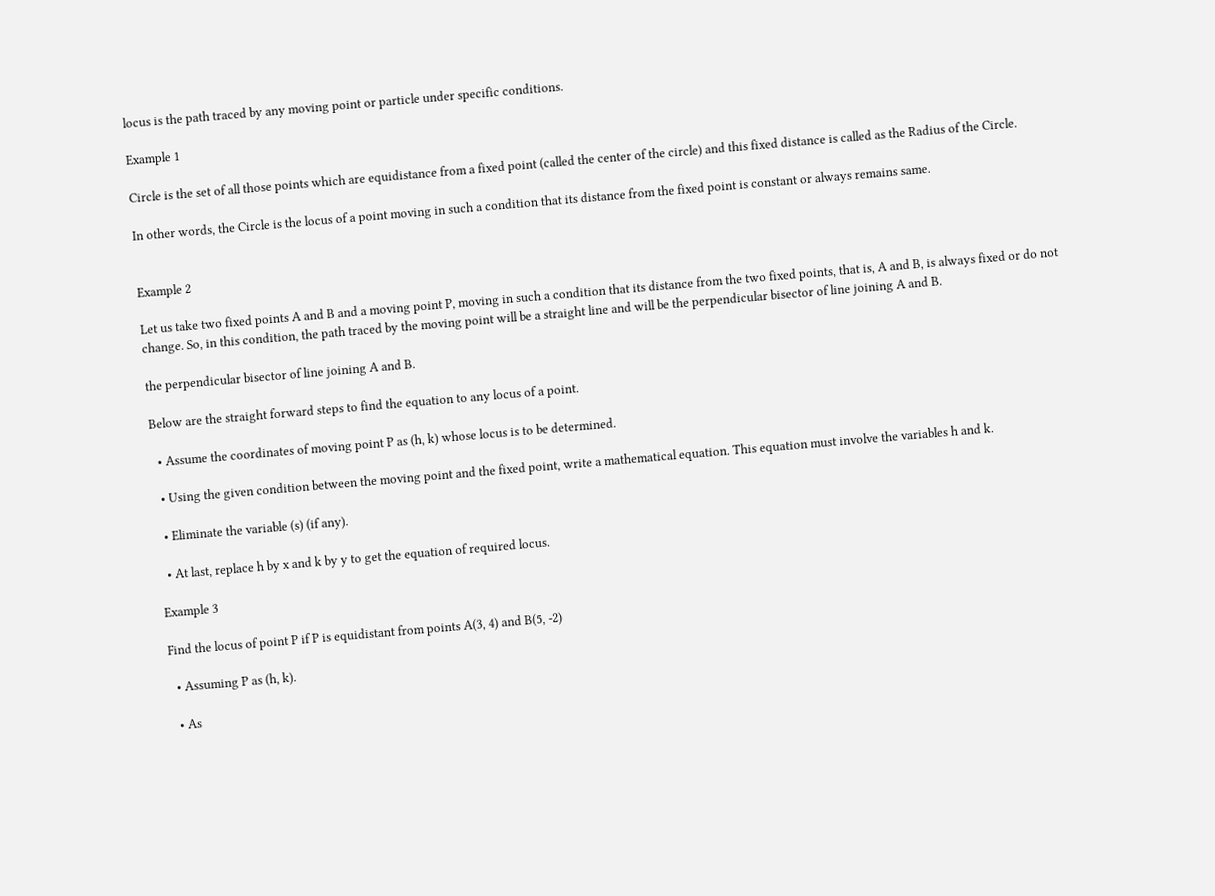locus is the path traced by any moving point or particle under specific conditions.

Example 1

Circle is the set of all those points which are equidistance from a fixed point (called the center of the circle) and this fixed distance is called as the Radius of the Circle.

In other words, the Circle is the locus of a point moving in such a condition that its distance from the fixed point is constant or always remains same.


Example 2

Let us take two fixed points A and B and a moving point P, moving in such a condition that its distance from the two fixed points, that is, A and B, is always fixed or do not change. So, in this condition, the path traced by the moving point will be a straight line and will be the perpendicular bisector of line joining A and B.

the perpendicular bisector of line joining A and B.

Below are the straight forward steps to find the equation to any locus of a point.

  • Assume the coordinates of moving point P as (h, k) whose locus is to be determined.

  • Using the given condition between the moving point and the fixed point, write a mathematical equation. This equation must involve the variables h and k.

  • Eliminate the variable (s) (if any).

  • At last, replace h by x and k by y to get the equation of required locus.

Example 3

Find the locus of point P if P is equidistant from points A(3, 4) and B(5, -2)

  • Assuming P as (h, k).

  • As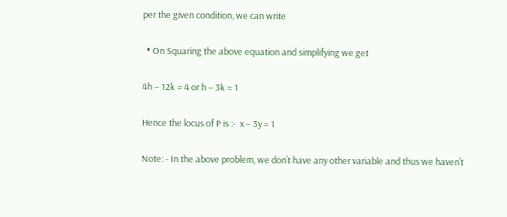per the given condition, we can write

  • On Squaring the above equation and simplifying we get

4h – 12k = 4 or h – 3k = 1

Hence the locus of P is :-  x – 3y = 1

Note: - In the above problem, we don’t have any other variable and thus we haven’t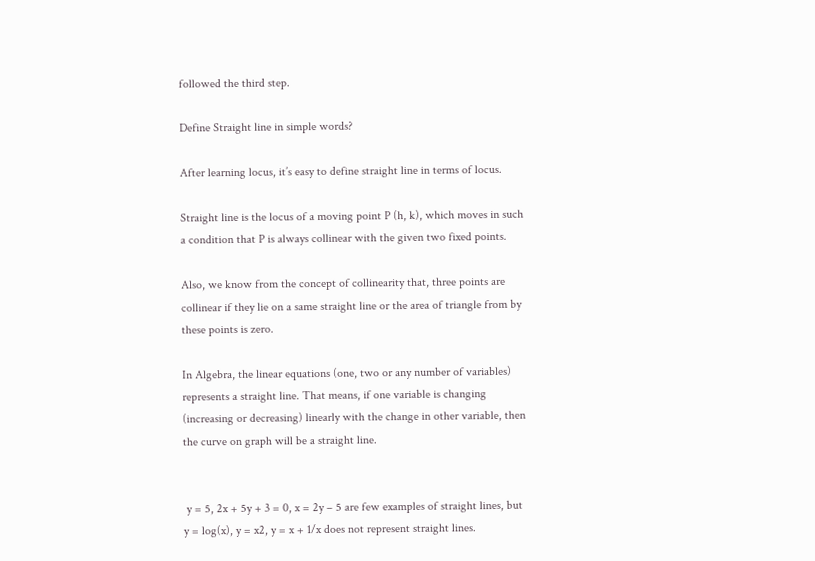followed the third step.

Define Straight line in simple words?

After learning locus, it’s easy to define straight line in terms of locus.

Straight line is the locus of a moving point P (h, k), which moves in such a condition that P is always collinear with the given two fixed points.

Also, we know from the concept of collinearity that, three points are collinear if they lie on a same straight line or the area of triangle from by these points is zero.

In Algebra, the linear equations (one, two or any number of variables) represents a straight line. That means, if one variable is changing (increasing or decreasing) linearly with the change in other variable, then the curve on graph will be a straight line.


 y = 5, 2x + 5y + 3 = 0, x = 2y – 5 are few examples of straight lines, but y = log(x), y = x2, y = x + 1/x does not represent straight lines.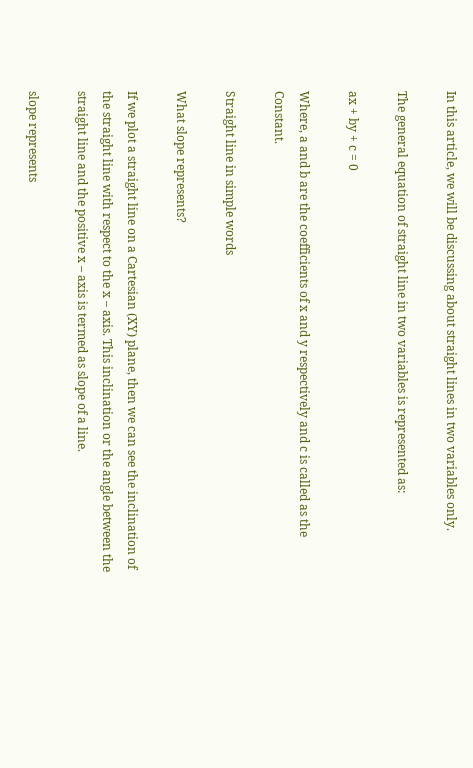In this article, we will be discussing about straight lines in two variables only.

The general equation of straight line in two variables is represented as:

ax + by + c = 0

Where, a and b are the coefficients of x and y respectively and c is called as the Constant.

Straight line in simple words

What slope represents?

If we plot a straight line on a Cartesian (XY) plane, then we can see the inclination of the straight line with respect to the x – axis. This inclination or the angle between the straight line and the positive x – axis is termed as slope of a line.

slope represents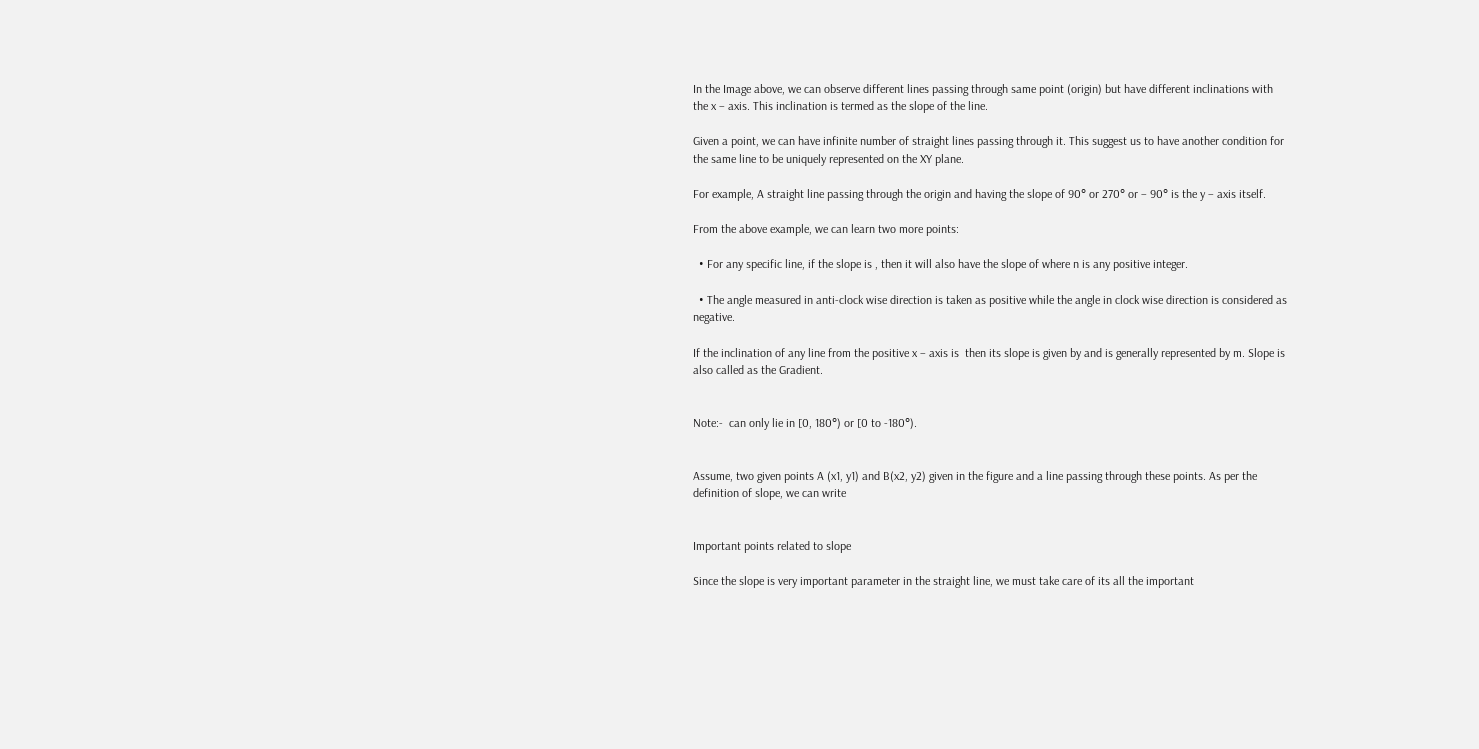In the Image above, we can observe different lines passing through same point (origin) but have different inclinations with the x – axis. This inclination is termed as the slope of the line.

Given a point, we can have infinite number of straight lines passing through it. This suggest us to have another condition for the same line to be uniquely represented on the XY plane.

For example, A straight line passing through the origin and having the slope of 90° or 270° or – 90° is the y – axis itself.

From the above example, we can learn two more points:

  • For any specific line, if the slope is , then it will also have the slope of where n is any positive integer.

  • The angle measured in anti-clock wise direction is taken as positive while the angle in clock wise direction is considered as negative.

If the inclination of any line from the positive x – axis is  then its slope is given by and is generally represented by m. Slope is also called as the Gradient.


Note:-  can only lie in [0, 180°) or [0 to -180°).


Assume, two given points A (x1, y1) and B(x2, y2) given in the figure and a line passing through these points. As per the definition of slope, we can write


Important points related to slope

Since the slope is very important parameter in the straight line, we must take care of its all the important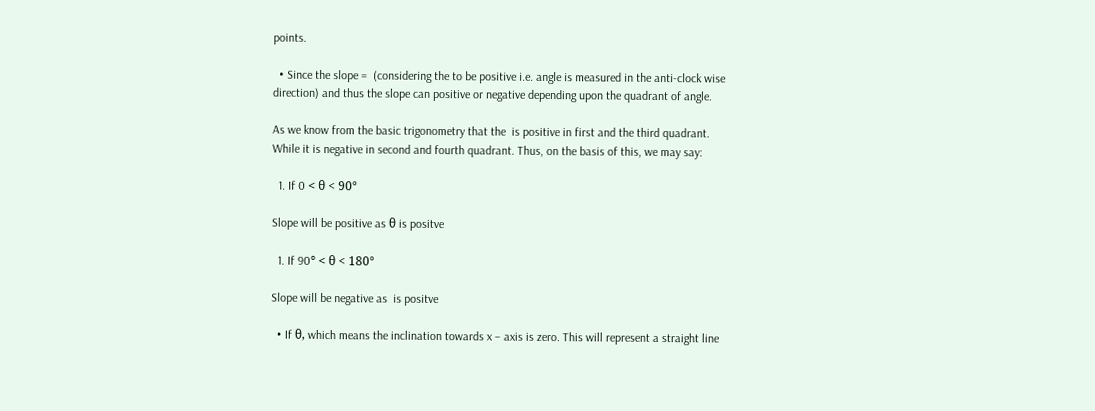points.

  • Since the slope =  (considering the to be positive i.e. angle is measured in the anti-clock wise direction) and thus the slope can positive or negative depending upon the quadrant of angle.

As we know from the basic trigonometry that the  is positive in first and the third quadrant. While it is negative in second and fourth quadrant. Thus, on the basis of this, we may say:

  1. If 0 < θ < 90°

Slope will be positive as θ is positve

  1. If 90° < θ < 180°

Slope will be negative as  is positve

  • If θ, which means the inclination towards x – axis is zero. This will represent a straight line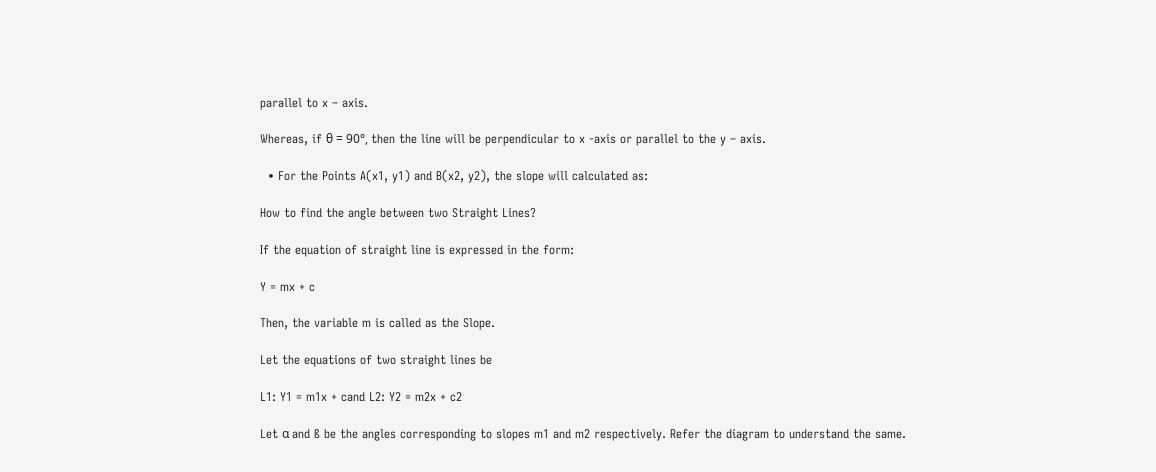parallel to x – axis.

Whereas, if θ = 90°, then the line will be perpendicular to x -axis or parallel to the y – axis.

  • For the Points A(x1, y1) and B(x2, y2), the slope will calculated as:

How to find the angle between two Straight Lines?

If the equation of straight line is expressed in the form:

Y = mx + c

Then, the variable m is called as the Slope.

Let the equations of two straight lines be

L1: Y1 = m1x + cand L2: Y2 = m2x + c2

Let α and ß be the angles corresponding to slopes m1 and m2 respectively. Refer the diagram to understand the same.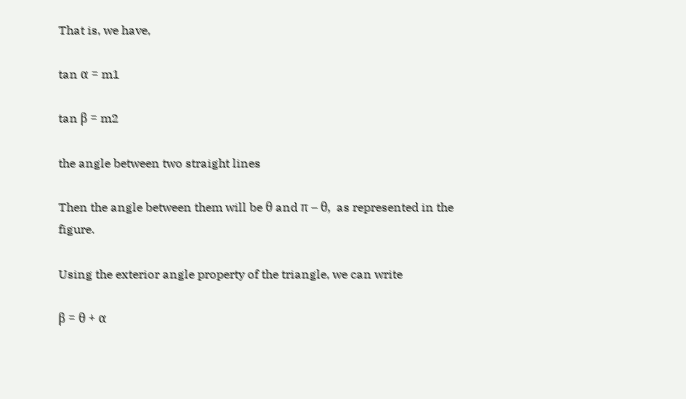That is, we have,

tan α = m1

tan β = m2

the angle between two straight lines

Then the angle between them will be θ and π – θ,  as represented in the figure.

Using the exterior angle property of the triangle, we can write

β = θ + α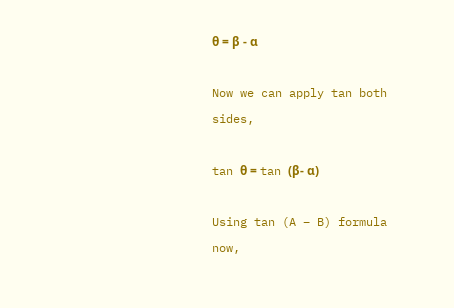θ = β - α

Now we can apply tan both sides,

tan θ = tan (β- α)

Using tan (A – B) formula now,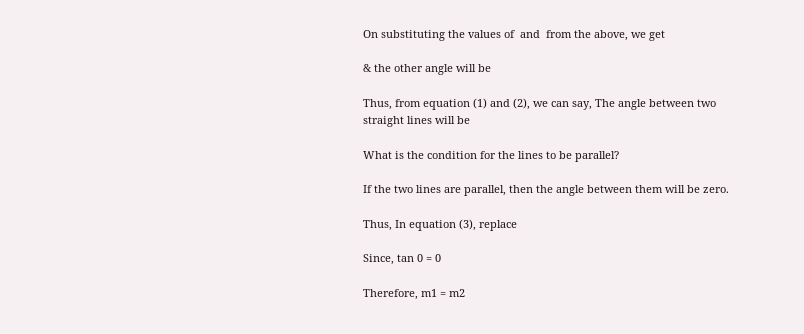On substituting the values of  and  from the above, we get

& the other angle will be

Thus, from equation (1) and (2), we can say, The angle between two straight lines will be

What is the condition for the lines to be parallel?

If the two lines are parallel, then the angle between them will be zero.

Thus, In equation (3), replace

Since, tan 0 = 0

Therefore, m1 = m2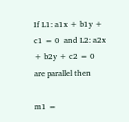If L1: a1x + b1y + c1 = 0  and L2: a2x + b2y + c2 = 0 are parallel then

m1 =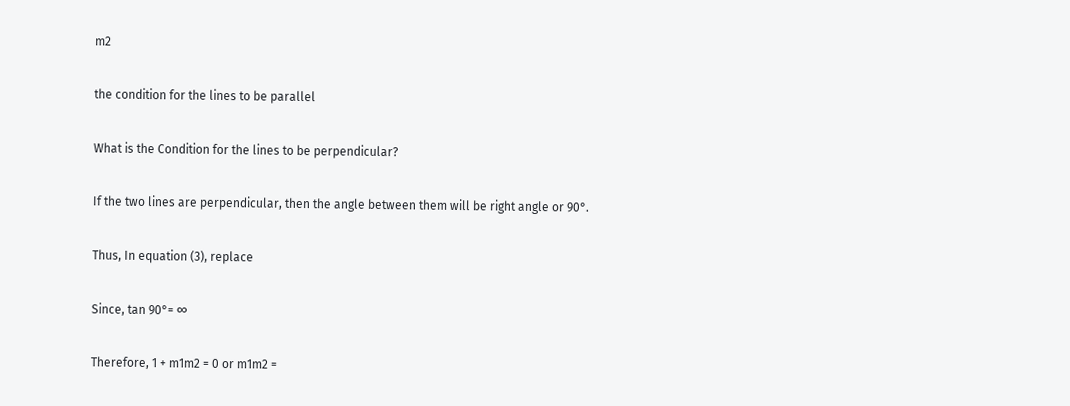m2

the condition for the lines to be parallel

What is the Condition for the lines to be perpendicular?

If the two lines are perpendicular, then the angle between them will be right angle or 90°.

Thus, In equation (3), replace

Since, tan 90°= ∞

Therefore, 1 + m1m2 = 0 or m1m2 =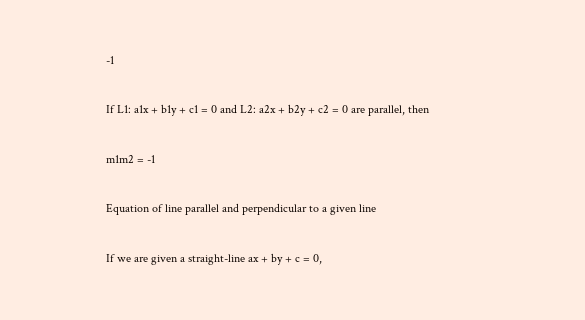-1

If L1: a1x + b1y + c1 = 0 and L2: a2x + b2y + c2 = 0 are parallel, then

m1m2 = -1

Equation of line parallel and perpendicular to a given line

If we are given a straight-line ax + by + c = 0,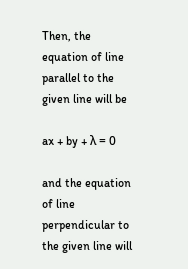Then, the equation of line parallel to the given line will be

ax + by + λ = 0

and the equation of line perpendicular to the given line will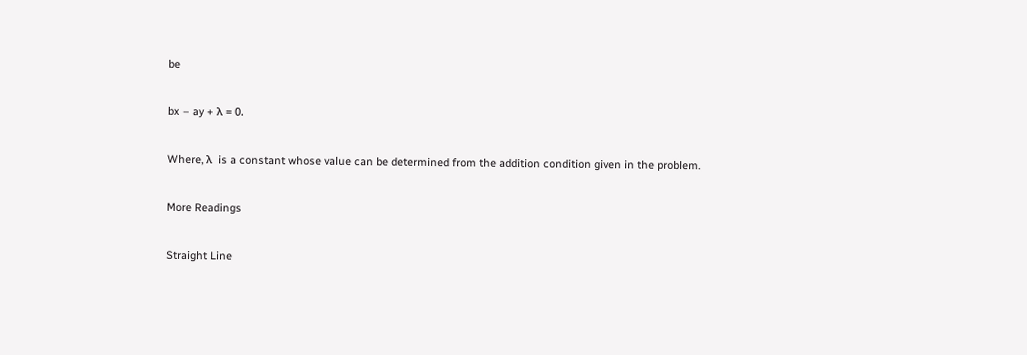be

bx – ay + λ = 0.

Where, λ  is a constant whose value can be determined from the addition condition given in the problem.

More Readings

Straight Line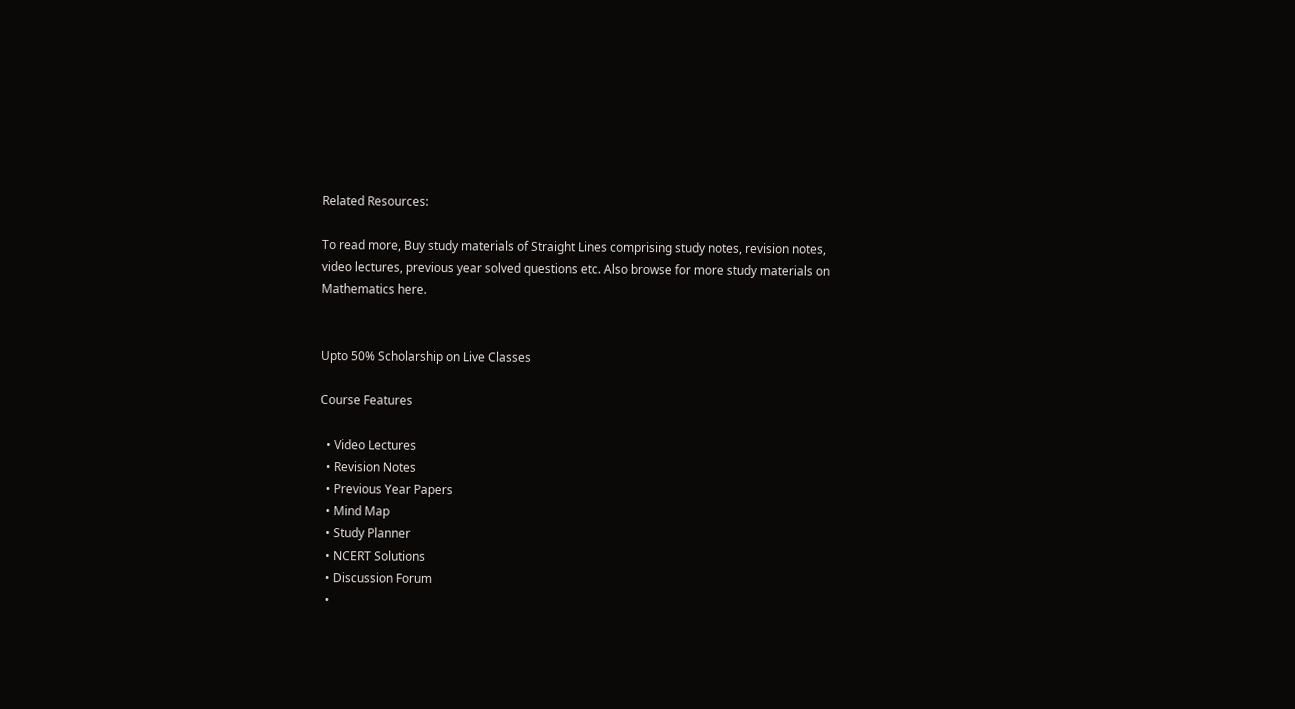Related Resources:

To read more, Buy study materials of Straight Lines comprising study notes, revision notes, video lectures, previous year solved questions etc. Also browse for more study materials on Mathematics here.


Upto 50% Scholarship on Live Classes

Course Features

  • Video Lectures
  • Revision Notes
  • Previous Year Papers
  • Mind Map
  • Study Planner
  • NCERT Solutions
  • Discussion Forum
  •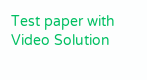Test paper with Video Solution